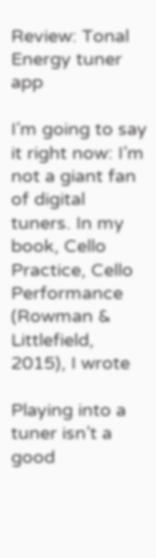Review: Tonal Energy tuner app

I’m going to say it right now: I’m not a giant fan of digital tuners. In my book, Cello Practice, Cello Performance (Rowman & Littlefield, 2015), I wrote

Playing into a tuner isn’t a good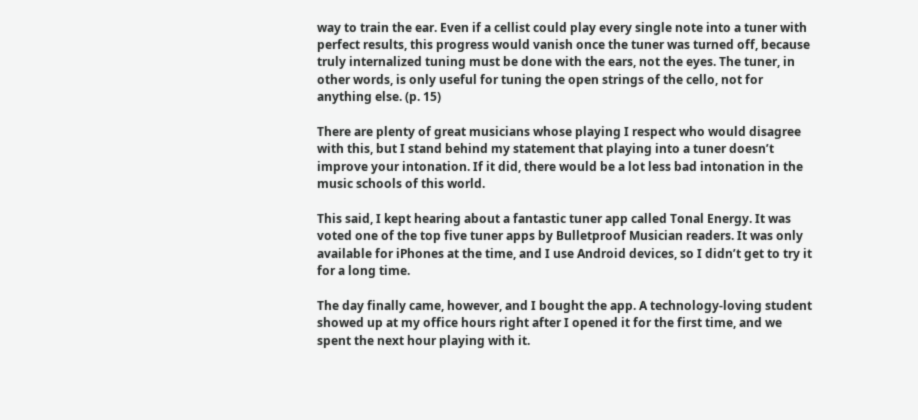way to train the ear. Even if a cellist could play every single note into a tuner with perfect results, this progress would vanish once the tuner was turned off, because truly internalized tuning must be done with the ears, not the eyes. The tuner, in other words, is only useful for tuning the open strings of the cello, not for anything else. (p. 15)

There are plenty of great musicians whose playing I respect who would disagree with this, but I stand behind my statement that playing into a tuner doesn’t improve your intonation. If it did, there would be a lot less bad intonation in the music schools of this world.

This said, I kept hearing about a fantastic tuner app called Tonal Energy. It was voted one of the top five tuner apps by Bulletproof Musician readers. It was only available for iPhones at the time, and I use Android devices, so I didn’t get to try it for a long time.

The day finally came, however, and I bought the app. A technology-loving student showed up at my office hours right after I opened it for the first time, and we spent the next hour playing with it.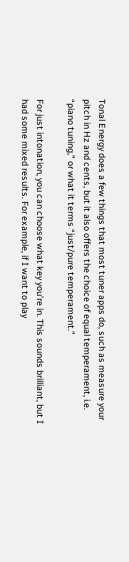Tonal Energy does a few things that most tuner apps do, such as measure your pitch in Hz and cents, but it also offers the choice of equal temperament, i.e. “piano tuning,” or what it terms “just/pure temperament.”

For just intonation, you can choose what key you’re in. This sounds brilliant, but I had some mixed results. For example, if I want to play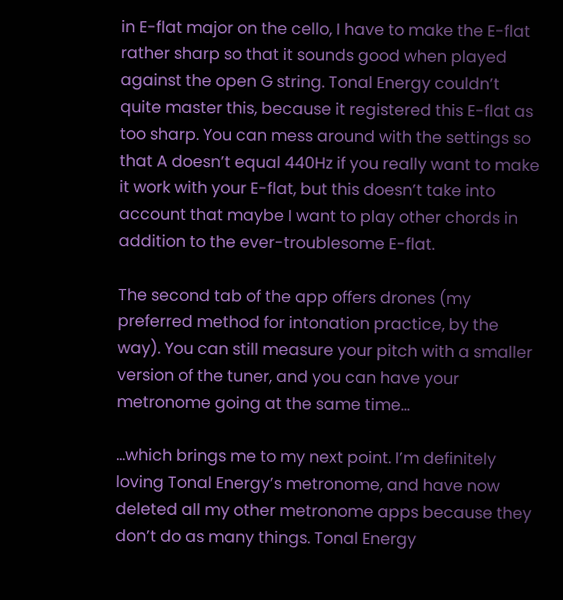in E-flat major on the cello, I have to make the E-flat rather sharp so that it sounds good when played against the open G string. Tonal Energy couldn’t quite master this, because it registered this E-flat as too sharp. You can mess around with the settings so that A doesn’t equal 440Hz if you really want to make it work with your E-flat, but this doesn’t take into account that maybe I want to play other chords in addition to the ever-troublesome E-flat.

The second tab of the app offers drones (my preferred method for intonation practice, by the way). You can still measure your pitch with a smaller version of the tuner, and you can have your metronome going at the same time…

…which brings me to my next point. I’m definitely loving Tonal Energy’s metronome, and have now deleted all my other metronome apps because they don’t do as many things. Tonal Energy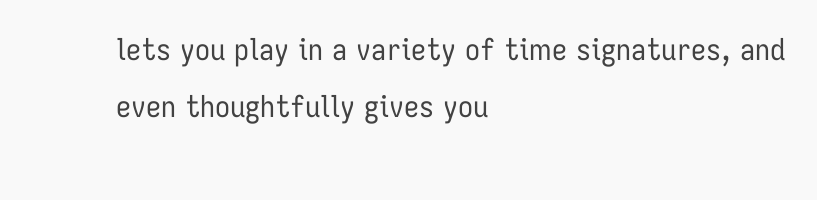lets you play in a variety of time signatures, and even thoughtfully gives you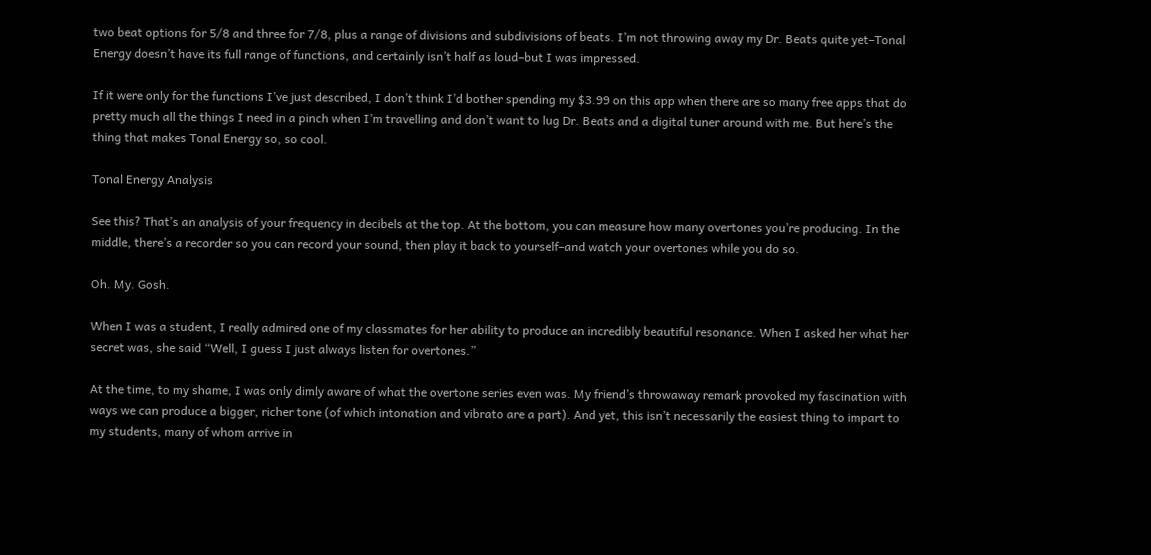two beat options for 5/8 and three for 7/8, plus a range of divisions and subdivisions of beats. I’m not throwing away my Dr. Beats quite yet–Tonal Energy doesn’t have its full range of functions, and certainly isn’t half as loud–but I was impressed.

If it were only for the functions I’ve just described, I don’t think I’d bother spending my $3.99 on this app when there are so many free apps that do pretty much all the things I need in a pinch when I’m travelling and don’t want to lug Dr. Beats and a digital tuner around with me. But here’s the thing that makes Tonal Energy so, so cool.

Tonal Energy Analysis

See this? That’s an analysis of your frequency in decibels at the top. At the bottom, you can measure how many overtones you’re producing. In the middle, there’s a recorder so you can record your sound, then play it back to yourself–and watch your overtones while you do so.

Oh. My. Gosh.

When I was a student, I really admired one of my classmates for her ability to produce an incredibly beautiful resonance. When I asked her what her secret was, she said “Well, I guess I just always listen for overtones.”

At the time, to my shame, I was only dimly aware of what the overtone series even was. My friend’s throwaway remark provoked my fascination with ways we can produce a bigger, richer tone (of which intonation and vibrato are a part). And yet, this isn’t necessarily the easiest thing to impart to my students, many of whom arrive in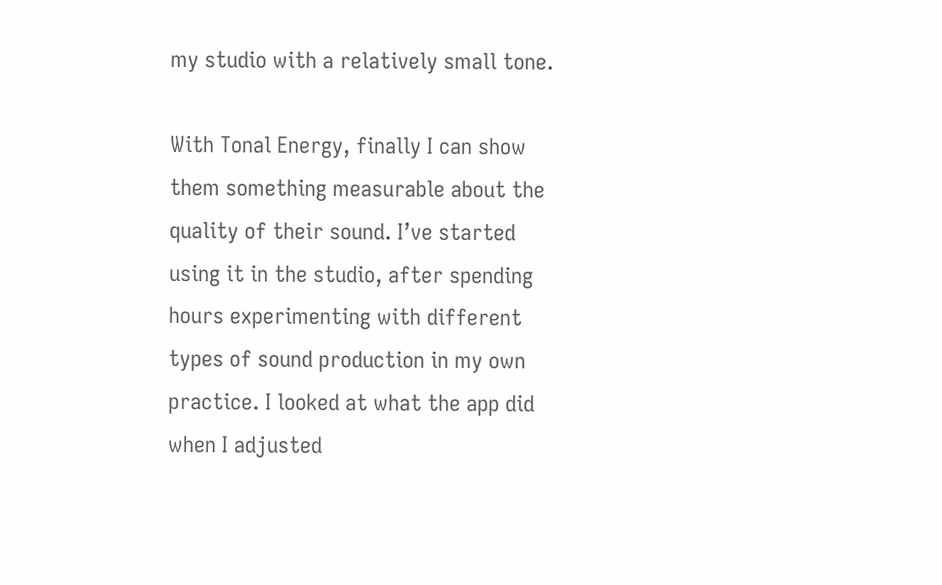my studio with a relatively small tone.

With Tonal Energy, finally I can show them something measurable about the quality of their sound. I’ve started using it in the studio, after spending hours experimenting with different types of sound production in my own practice. I looked at what the app did when I adjusted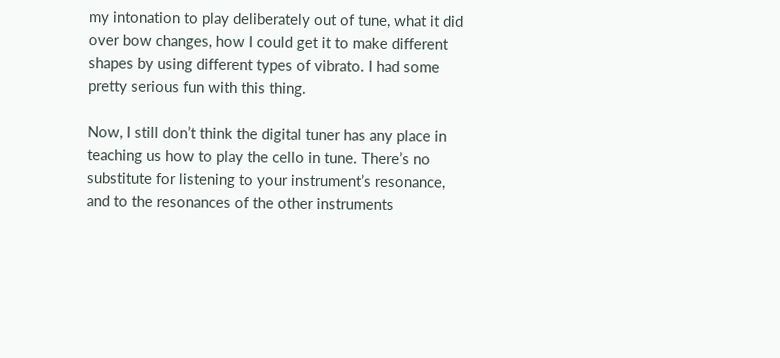my intonation to play deliberately out of tune, what it did over bow changes, how I could get it to make different shapes by using different types of vibrato. I had some pretty serious fun with this thing.

Now, I still don’t think the digital tuner has any place in teaching us how to play the cello in tune. There’s no substitute for listening to your instrument’s resonance, and to the resonances of the other instruments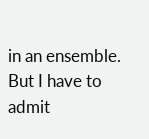in an ensemble. But I have to admit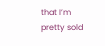that I’m pretty sold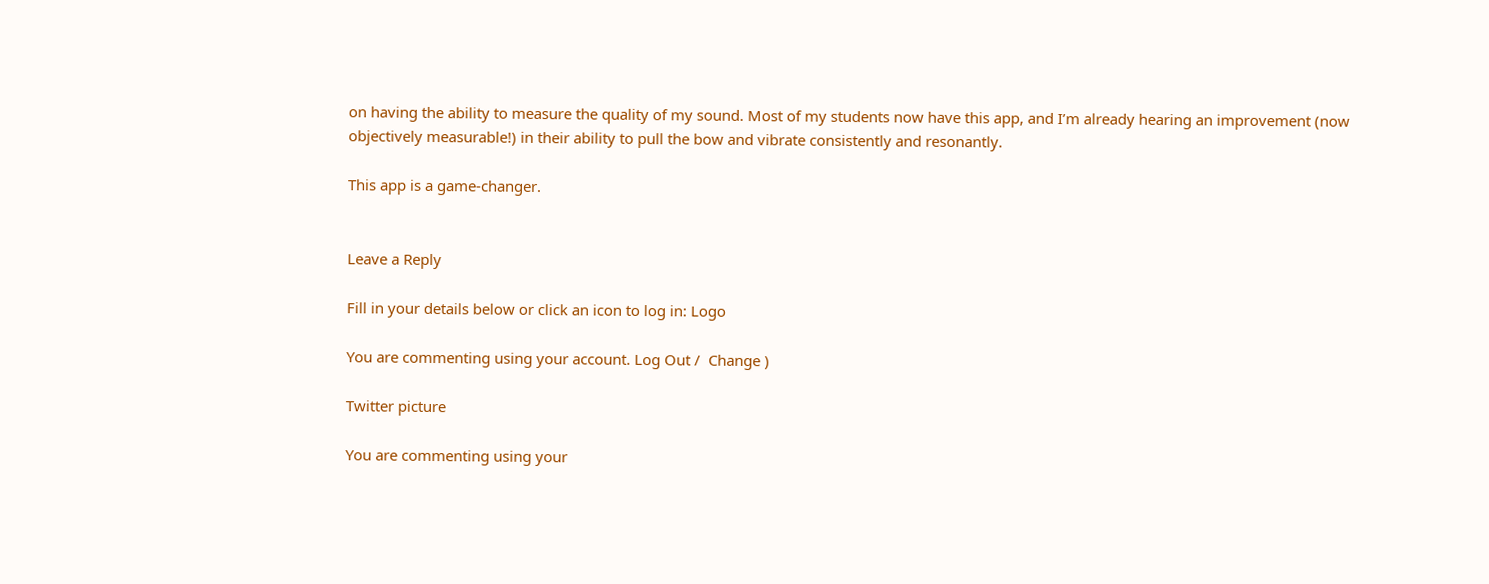on having the ability to measure the quality of my sound. Most of my students now have this app, and I’m already hearing an improvement (now objectively measurable!) in their ability to pull the bow and vibrate consistently and resonantly.

This app is a game-changer.


Leave a Reply

Fill in your details below or click an icon to log in: Logo

You are commenting using your account. Log Out /  Change )

Twitter picture

You are commenting using your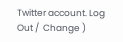Twitter account. Log Out /  Change )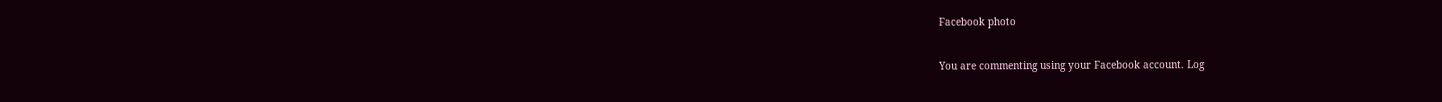Facebook photo

You are commenting using your Facebook account. Log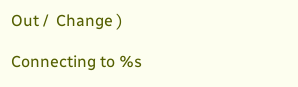Out /  Change )

Connecting to %s